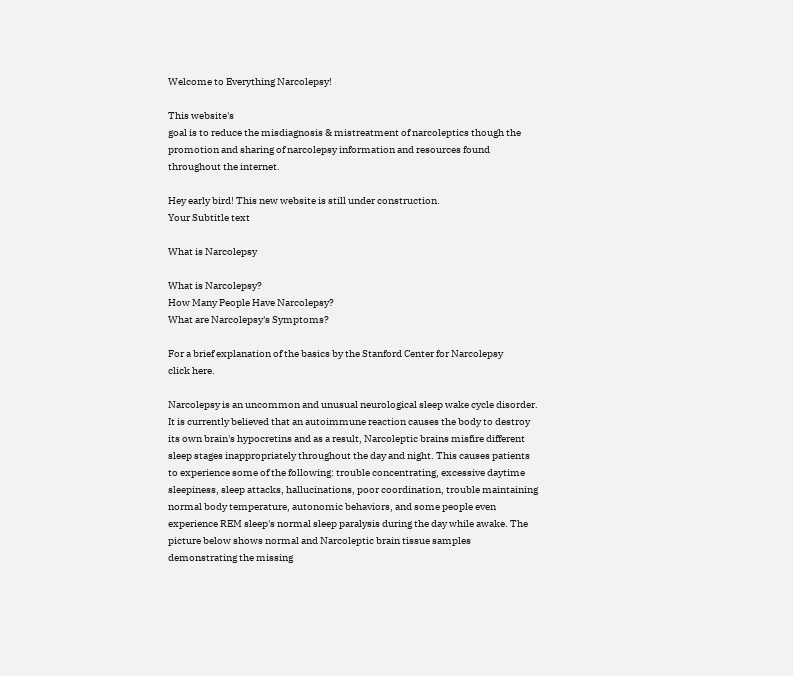Welcome to Everything Narcolepsy!

This website's
goal is to reduce the misdiagnosis & mistreatment of narcoleptics though the promotion and sharing of narcolepsy information and resources found throughout the internet.

Hey early bird! This new website is still under construction.
Your Subtitle text

What is Narcolepsy

What is Narcolepsy?
How Many People Have Narcolepsy?
What are Narcolepsy's Symptoms?

For a brief explanation of the basics by the Stanford Center for Narcolepsy
click here.

Narcolepsy is an uncommon and unusual neurological sleep wake cycle disorder. It is currently believed that an autoimmune reaction causes the body to destroy its own brain's hypocretins and as a result, Narcoleptic brains misfire different sleep stages inappropriately throughout the day and night. This causes patients to experience some of the following: trouble concentrating, excessive daytime sleepiness, sleep attacks, hallucinations, poor coordination, trouble maintaining normal body temperature, autonomic behaviors, and some people even experience REM sleep's normal sleep paralysis during the day while awake. The picture below shows normal and Narcoleptic brain tissue samples demonstrating the missing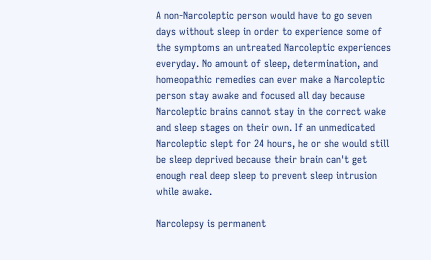A non-Narcoleptic person would have to go seven days without sleep in order to experience some of the symptoms an untreated Narcoleptic experiences everyday. No amount of sleep, determination, and homeopathic remedies can ever make a Narcoleptic person stay awake and focused all day because Narcoleptic brains cannot stay in the correct wake and sleep stages on their own. If an unmedicated Narcoleptic slept for 24 hours, he or she would still be sleep deprived because their brain can't get enough real deep sleep to prevent sleep intrusion while awake.

Narcolepsy is permanent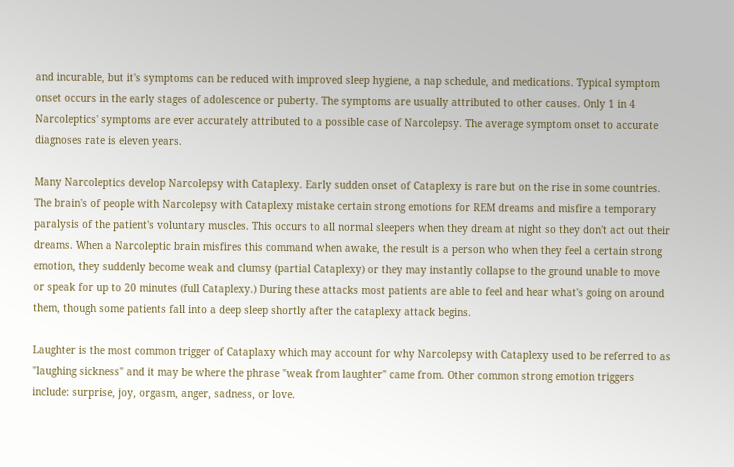and incurable, but it's symptoms can be reduced with improved sleep hygiene, a nap schedule, and medications. Typical symptom onset occurs in the early stages of adolescence or puberty. The symptoms are usually attributed to other causes. Only 1 in 4 Narcoleptics' symptoms are ever accurately attributed to a possible case of Narcolepsy. The average symptom onset to accurate diagnoses rate is eleven years.

Many Narcoleptics develop Narcolepsy with Cataplexy. Early sudden onset of Cataplexy is rare but on the rise in some countries. The brain's of people with Narcolepsy with Cataplexy mistake certain strong emotions for REM dreams and misfire a temporary paralysis of the patient's voluntary muscles. This occurs to all normal sleepers when they dream at night so they don't act out their dreams. When a Narcoleptic brain misfires this command when awake, the result is a person who when they feel a certain strong emotion, they suddenly become weak and clumsy (partial Cataplexy) or they may instantly collapse to the ground unable to move or speak for up to 20 minutes (full Cataplexy.) During these attacks most patients are able to feel and hear what's going on around them, though some patients fall into a deep sleep shortly after the cataplexy attack begins.

Laughter is the most common trigger of Cataplaxy which may account for why Narcolepsy with Cataplexy used to be referred to as "laughing sickness" and it may be where the phrase "weak from laughter" came from. Other common strong emotion triggers include: surprise, joy, orgasm, anger, sadness, or love.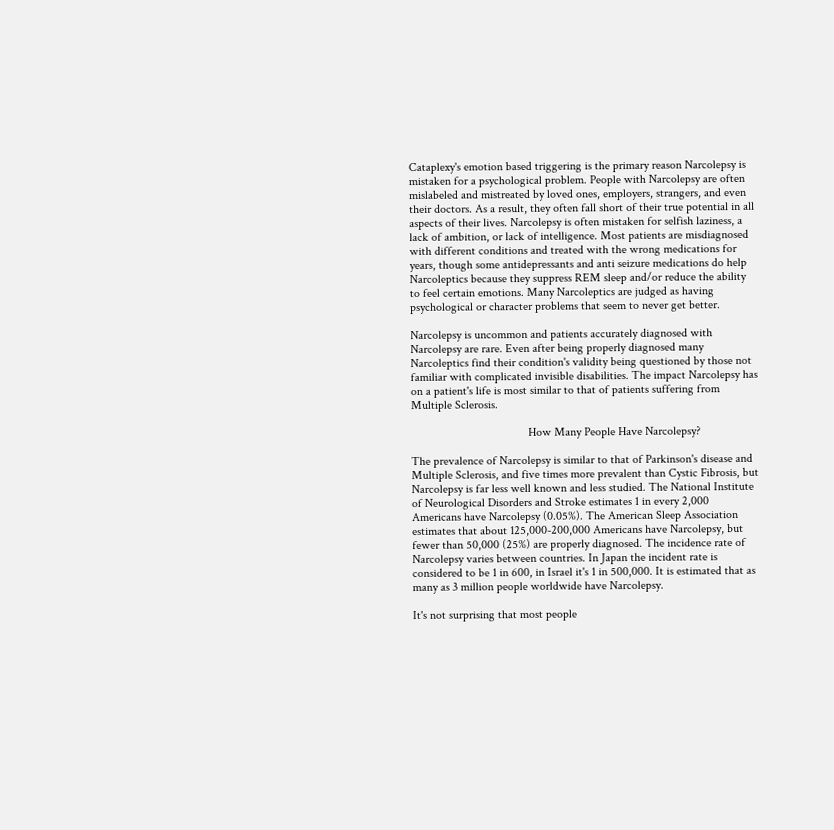Cataplexy's emotion based triggering is the primary reason Narcolepsy is mistaken for a psychological problem. People with Narcolepsy are often mislabeled and mistreated by loved ones, employers, strangers, and even their doctors. As a result, they often fall short of their true potential in all aspects of their lives. Narcolepsy is often mistaken for selfish laziness, a lack of ambition, or lack of intelligence. Most patients are misdiagnosed with different conditions and treated with the wrong medications for years, though some antidepressants and anti seizure medications do help Narcoleptics because they suppress REM sleep and/or reduce the ability to feel certain emotions. Many Narcoleptics are judged as having psychological or character problems that seem to never get better.

Narcolepsy is uncommon and patients accurately diagnosed with Narcolepsy are rare. Even after being properly diagnosed many Narcoleptics find their condition's validity being questioned by those not familiar with complicated invisible disabilities. The impact Narcolepsy has on a patient's life is most similar to that of patients suffering from Multiple Sclerosis.

                                       How Many People Have Narcolepsy?

The prevalence of Narcolepsy is similar to that of Parkinson's disease and Multiple Sclerosis, and five times more prevalent than Cystic Fibrosis, but Narcolepsy is far less well known and less studied. The National Institute of Neurological Disorders and Stroke estimates 1 in every 2,000 Americans have Narcolepsy (0.05%). The American Sleep Association estimates that about 125,000-200,000 Americans have Narcolepsy, but fewer than 50,000 (25%) are properly diagnosed. The incidence rate of Narcolepsy varies between countries. In Japan the incident rate is considered to be 1 in 600, in Israel it's 1 in 500,000. It is estimated that as many as 3 million people worldwide have Narcolepsy.

It's not surprising that most people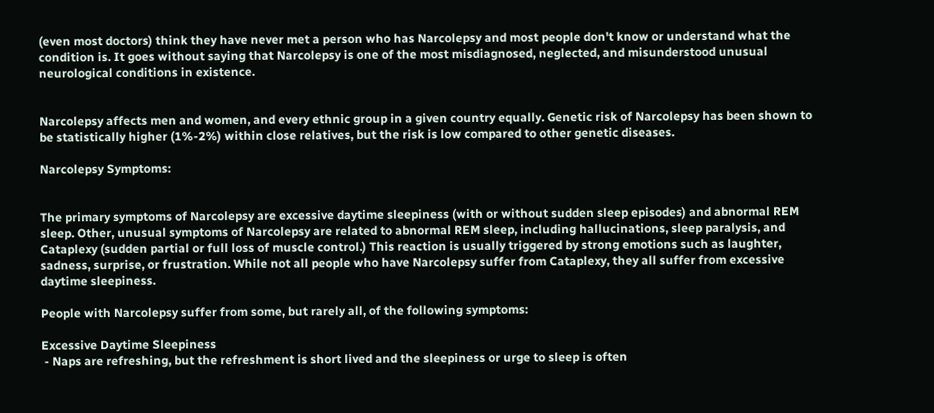(even most doctors) think they have never met a person who has Narcolepsy and most people don't know or understand what the condition is. It goes without saying that Narcolepsy is one of the most misdiagnosed, neglected, and misunderstood unusual neurological conditions in existence.


Narcolepsy affects men and women, and every ethnic group in a given country equally. Genetic risk of Narcolepsy has been shown to be statistically higher (1%-2%) within close relatives, but the risk is low compared to other genetic diseases.

Narcolepsy Symptoms:


The primary symptoms of Narcolepsy are excessive daytime sleepiness (with or without sudden sleep episodes) and abnormal REM sleep. Other, unusual symptoms of Narcolepsy are related to abnormal REM sleep, including hallucinations, sleep paralysis, and Cataplexy (sudden partial or full loss of muscle control.) This reaction is usually triggered by strong emotions such as laughter, sadness, surprise, or frustration. While not all people who have Narcolepsy suffer from Cataplexy, they all suffer from excessive daytime sleepiness.

People with Narcolepsy suffer from some, but rarely all, of the following symptoms:

Excessive Daytime Sleepiness
 - Naps are refreshing, but the refreshment is short lived and the sleepiness or urge to sleep is often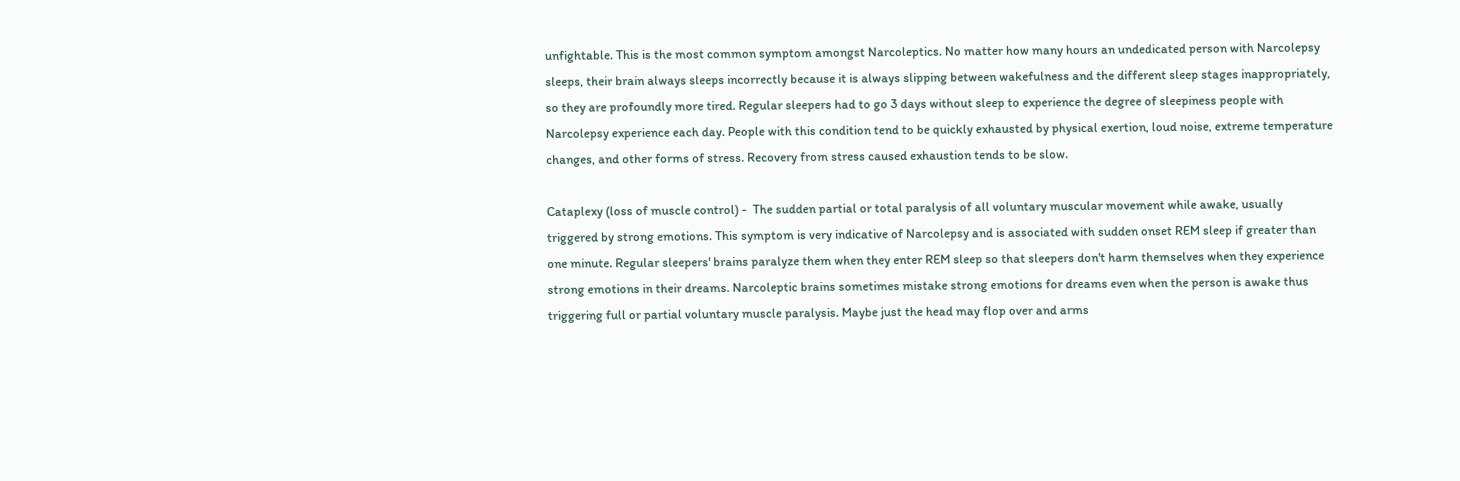unfightable. This is the most common symptom amongst Narcoleptics. No matter how many hours an undedicated person with Narcolepsy sleeps, their brain always sleeps incorrectly because it is always slipping between wakefulness and the different sleep stages inappropriately, so they are profoundly more tired. Regular sleepers had to go 3 days without sleep to experience the degree of sleepiness people with Narcolepsy experience each day. People with this condition tend to be quickly exhausted by physical exertion, loud noise, extreme temperature changes, and other forms of stress. Recovery from stress caused exhaustion tends to be slow.

Cataplexy (loss of muscle control) -  The sudden partial or total paralysis of all voluntary muscular movement while awake, usually triggered by strong emotions. This symptom is very indicative of Narcolepsy and is associated with sudden onset REM sleep if greater than one minute. Regular sleepers' brains paralyze them when they enter REM sleep so that sleepers don't harm themselves when they experience strong emotions in their dreams. Narcoleptic brains sometimes mistake strong emotions for dreams even when the person is awake thus triggering full or partial voluntary muscle paralysis. Maybe just the head may flop over and arms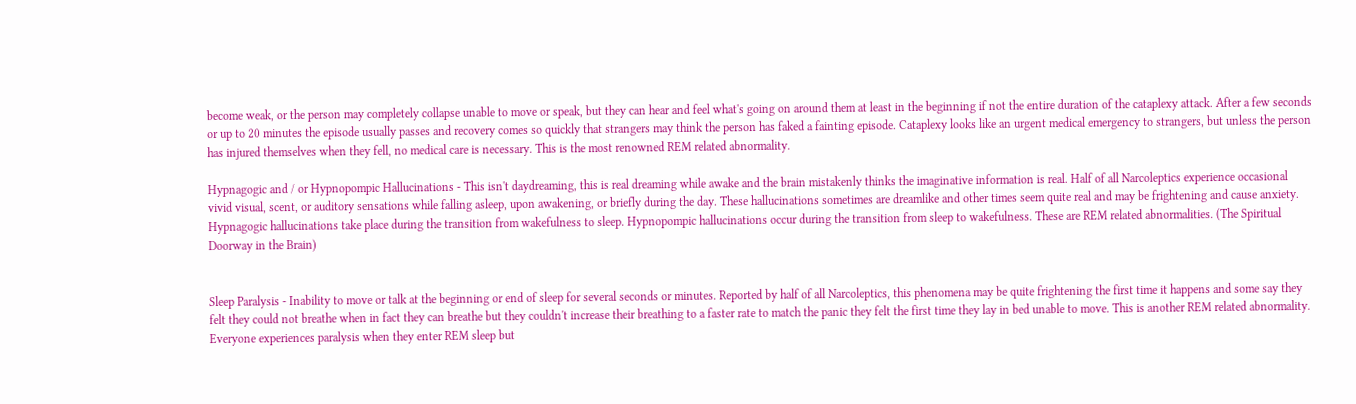become weak, or the person may completely collapse unable to move or speak, but they can hear and feel what's going on around them at least in the beginning if not the entire duration of the cataplexy attack. After a few seconds or up to 20 minutes the episode usually passes and recovery comes so quickly that strangers may think the person has faked a fainting episode. Cataplexy looks like an urgent medical emergency to strangers, but unless the person has injured themselves when they fell, no medical care is necessary. This is the most renowned REM related abnormality.

Hypnagogic and / or Hypnopompic Hallucinations - This isn't daydreaming, this is real dreaming while awake and the brain mistakenly thinks the imaginative information is real. Half of all Narcoleptics experience occasional vivid visual, scent, or auditory sensations while falling asleep, upon awakening, or briefly during the day. These hallucinations sometimes are dreamlike and other times seem quite real and may be frightening and cause anxiety. Hypnagogic hallucinations take place during the transition from wakefulness to sleep. Hypnopompic hallucinations occur during the transition from sleep to wakefulness. These are REM related abnormalities. (The Spiritual Doorway in the Brain)


Sleep Paralysis - Inability to move or talk at the beginning or end of sleep for several seconds or minutes. Reported by half of all Narcoleptics, this phenomena may be quite frightening the first time it happens and some say they felt they could not breathe when in fact they can breathe but they couldn't increase their breathing to a faster rate to match the panic they felt the first time they lay in bed unable to move. This is another REM related abnormality. Everyone experiences paralysis when they enter REM sleep but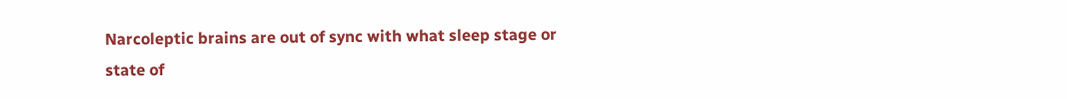Narcoleptic brains are out of sync with what sleep stage or state of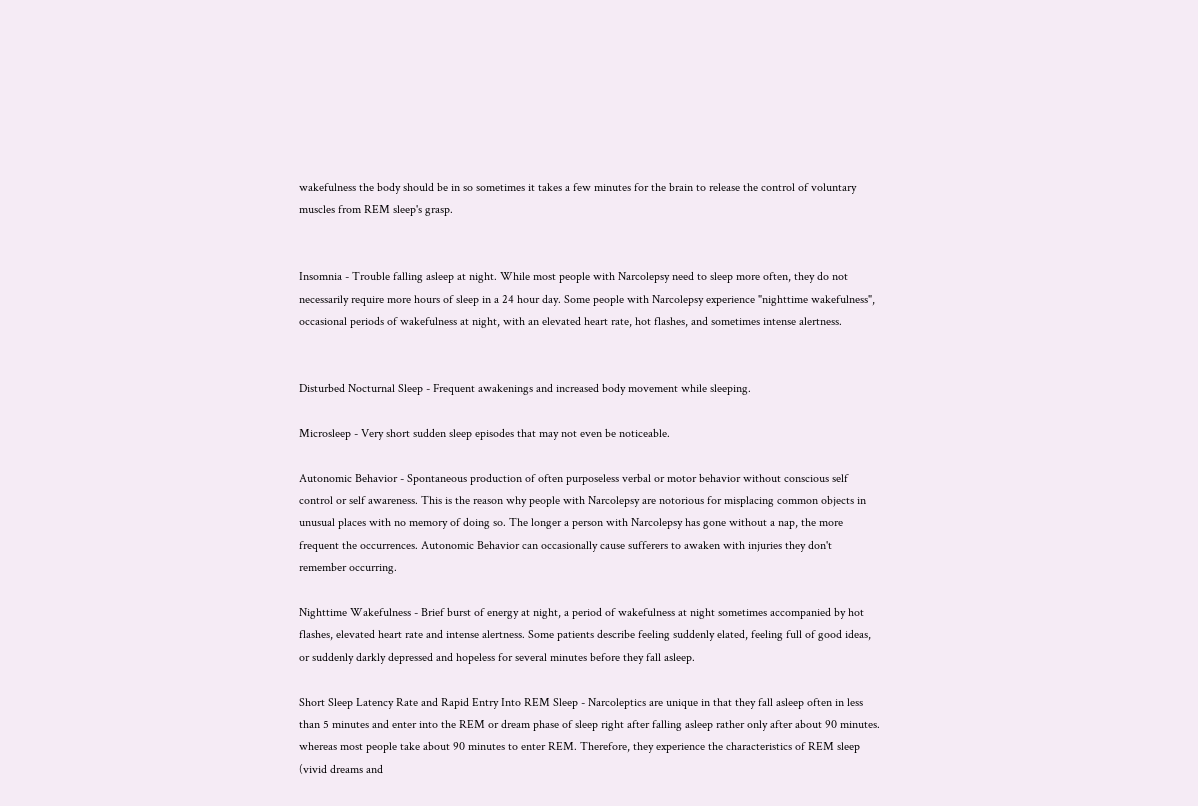wakefulness the body should be in so sometimes it takes a few minutes for the brain to release the control of voluntary muscles from REM sleep's grasp.


Insomnia - Trouble falling asleep at night. While most people with Narcolepsy need to sleep more often, they do not necessarily require more hours of sleep in a 24 hour day. Some people with Narcolepsy experience "nighttime wakefulness", occasional periods of wakefulness at night, with an elevated heart rate, hot flashes, and sometimes intense alertness.


Disturbed Nocturnal Sleep - Frequent awakenings and increased body movement while sleeping.

Microsleep - Very short sudden sleep episodes that may not even be noticeable.

Autonomic Behavior - Spontaneous production of often purposeless verbal or motor behavior without conscious self control or self awareness. This is the reason why people with Narcolepsy are notorious for misplacing common objects in unusual places with no memory of doing so. The longer a person with Narcolepsy has gone without a nap, the more frequent the occurrences. Autonomic Behavior can occasionally cause sufferers to awaken with injuries they don't remember occurring.

Nighttime Wakefulness - Brief burst of energy at night, a period of wakefulness at night sometimes accompanied by hot flashes, elevated heart rate and intense alertness. Some patients describe feeling suddenly elated, feeling full of good ideas, or suddenly darkly depressed and hopeless for several minutes before they fall asleep.

Short Sleep Latency Rate and Rapid Entry Into REM Sleep - Narcoleptics are unique in that they fall asleep often in less than 5 minutes and enter into the REM or dream phase of sleep right after falling asleep rather only after about 90 minutes. whereas most people take about 90 minutes to enter REM. Therefore, they experience the characteristics of REM sleep (vivid dreams and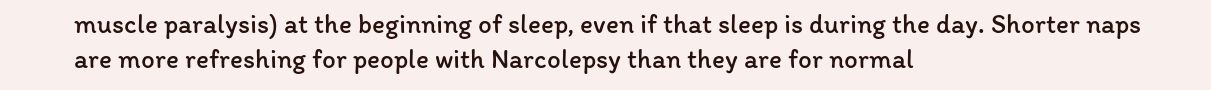muscle paralysis) at the beginning of sleep, even if that sleep is during the day. Shorter naps are more refreshing for people with Narcolepsy than they are for normal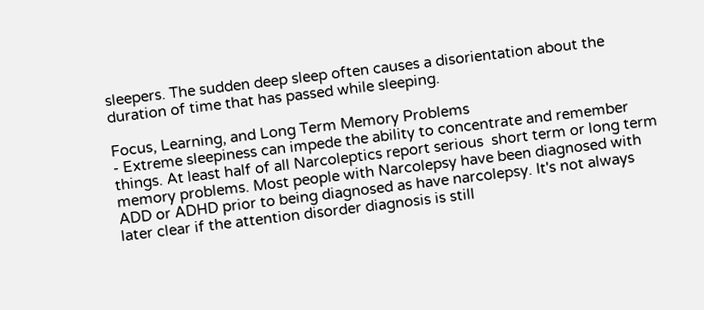sleepers. The sudden deep sleep often causes a disorientation about the duration of time that has passed while sleeping.

Focus, Learning, and Long Term Memory Problems
- Extreme sleepiness can impede the ability to concentrate and remember things. At least half of all Narcoleptics report serious  short term or long term memory problems. Most people with Narcolepsy have been diagnosed with ADD or ADHD prior to being diagnosed as have narcolepsy. It's not always later clear if the attention disorder diagnosis is still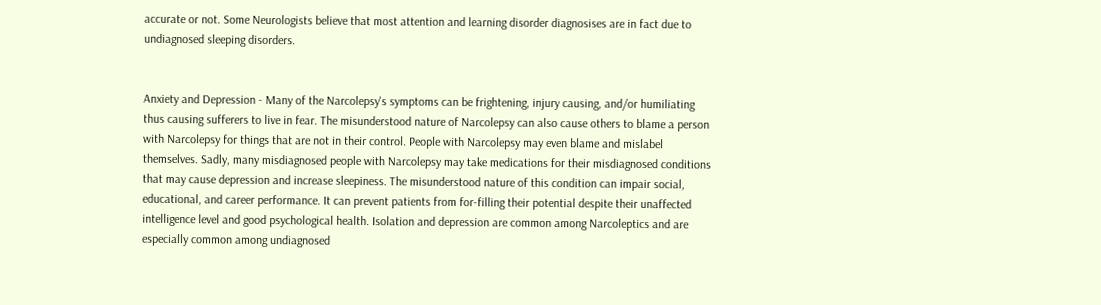accurate or not. Some Neurologists believe that most attention and learning disorder diagnosises are in fact due to undiagnosed sleeping disorders.


Anxiety and Depression - Many of the Narcolepsy's symptoms can be frightening, injury causing, and/or humiliating thus causing sufferers to live in fear. The misunderstood nature of Narcolepsy can also cause others to blame a person with Narcolepsy for things that are not in their control. People with Narcolepsy may even blame and mislabel themselves. Sadly, many misdiagnosed people with Narcolepsy may take medications for their misdiagnosed conditions that may cause depression and increase sleepiness. The misunderstood nature of this condition can impair social, educational, and career performance. It can prevent patients from for-filling their potential despite their unaffected intelligence level and good psychological health. Isolation and depression are common among Narcoleptics and are especially common among undiagnosed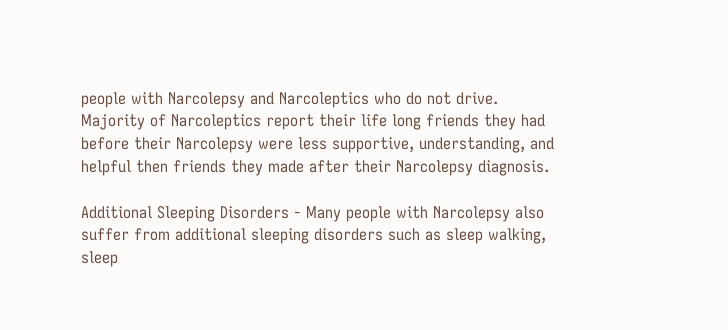people with Narcolepsy and Narcoleptics who do not drive. Majority of Narcoleptics report their life long friends they had before their Narcolepsy were less supportive, understanding, and helpful then friends they made after their Narcolepsy diagnosis.

Additional Sleeping Disorders - Many people with Narcolepsy also suffer from additional sleeping disorders such as sleep walking, sleep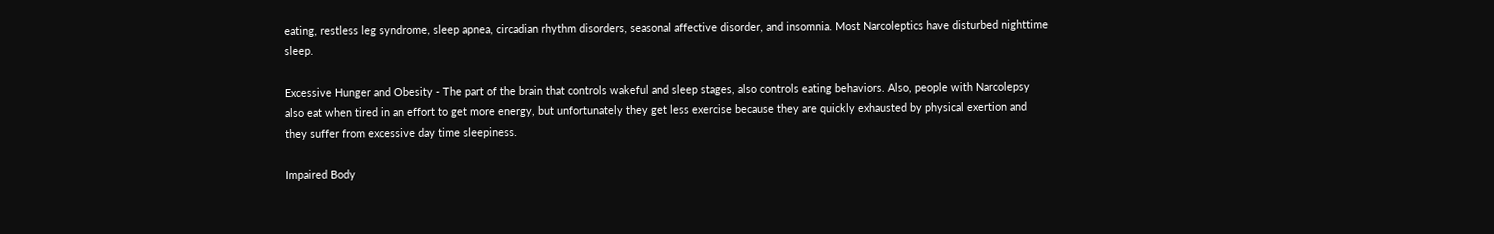eating, restless leg syndrome, sleep apnea, circadian rhythm disorders, seasonal affective disorder, and insomnia. Most Narcoleptics have disturbed nighttime sleep.

Excessive Hunger and Obesity - The part of the brain that controls wakeful and sleep stages, also controls eating behaviors. Also, people with Narcolepsy also eat when tired in an effort to get more energy, but unfortunately they get less exercise because they are quickly exhausted by physical exertion and they suffer from excessive day time sleepiness.

Impaired Body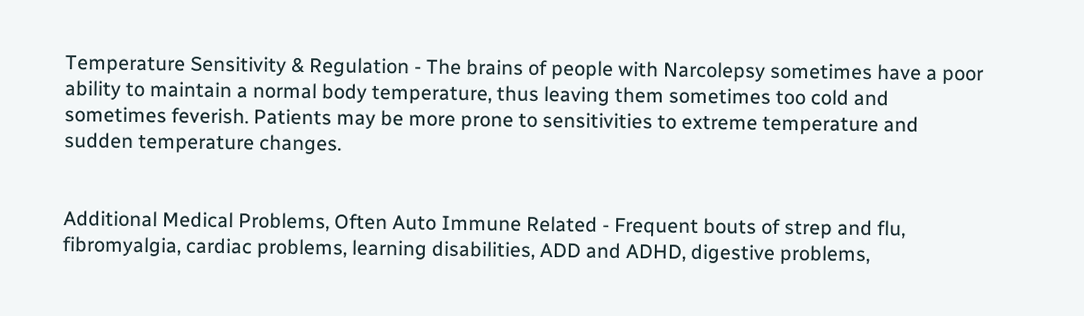Temperature Sensitivity & Regulation - The brains of people with Narcolepsy sometimes have a poor ability to maintain a normal body temperature, thus leaving them sometimes too cold and sometimes feverish. Patients may be more prone to sensitivities to extreme temperature and sudden temperature changes.


Additional Medical Problems, Often Auto Immune Related - Frequent bouts of strep and flu, fibromyalgia, cardiac problems, learning disabilities, ADD and ADHD, digestive problems,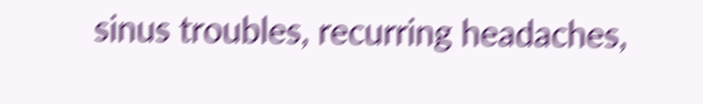sinus troubles, recurring headaches,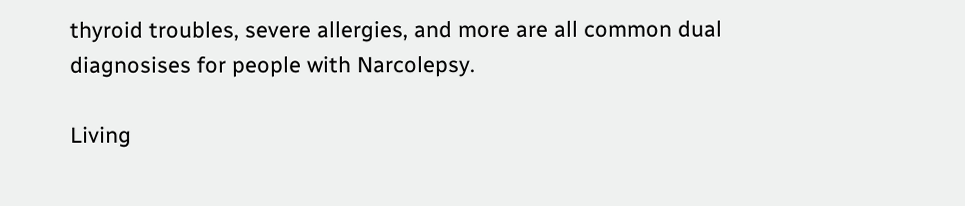thyroid troubles, severe allergies, and more are all common dual diagnosises for people with Narcolepsy.

Living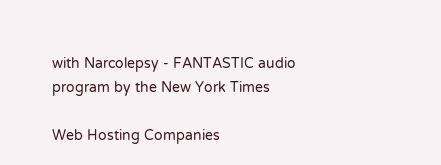with Narcolepsy - FANTASTIC audio program by the New York Times

Web Hosting Companies